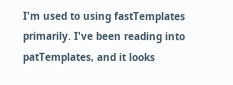I'm used to using fastTemplates primarily. I've been reading into patTemplates, and it looks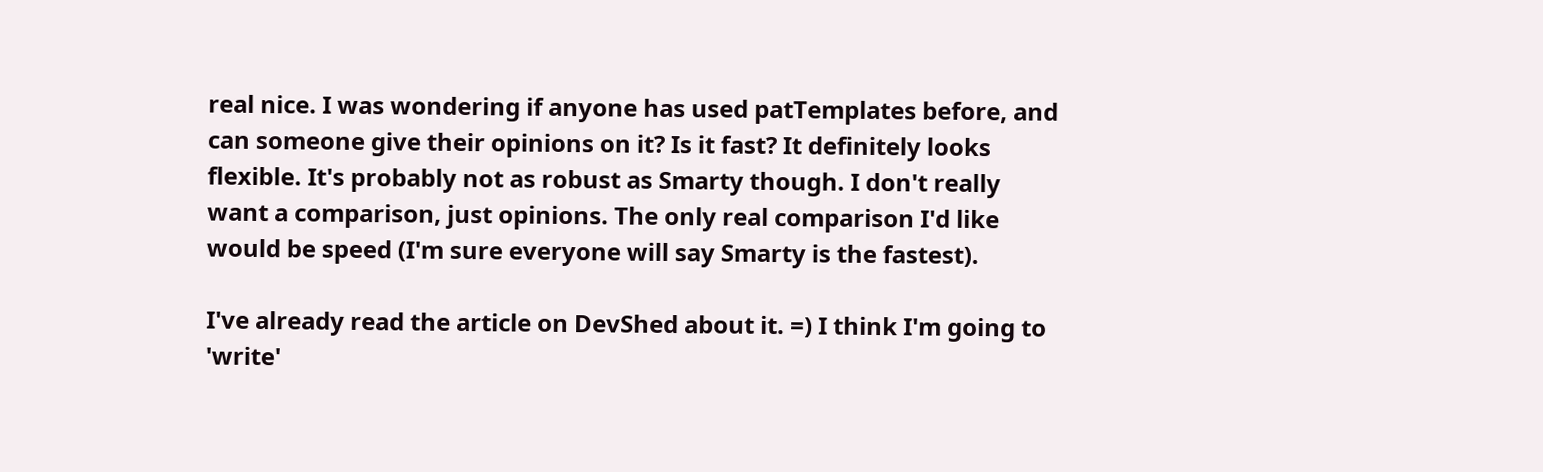real nice. I was wondering if anyone has used patTemplates before, and can someone give their opinions on it? Is it fast? It definitely looks flexible. It's probably not as robust as Smarty though. I don't really want a comparison, just opinions. The only real comparison I'd like would be speed (I'm sure everyone will say Smarty is the fastest).

I've already read the article on DevShed about it. =) I think I'm going to 'write'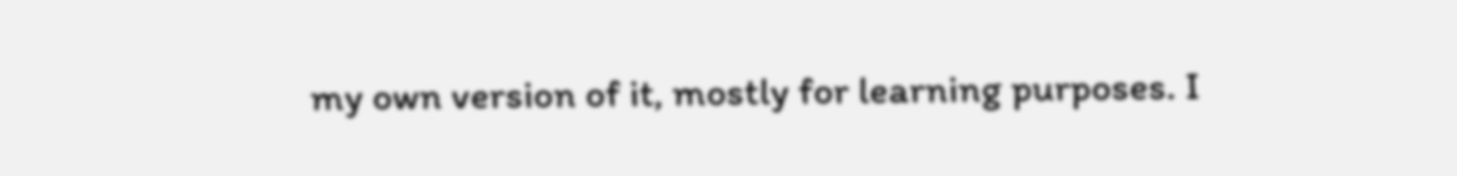my own version of it, mostly for learning purposes. I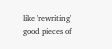like 'rewriting' good pieces of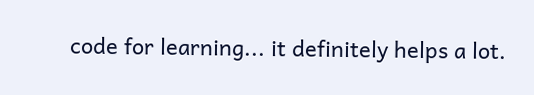code for learning... it definitely helps a lot.